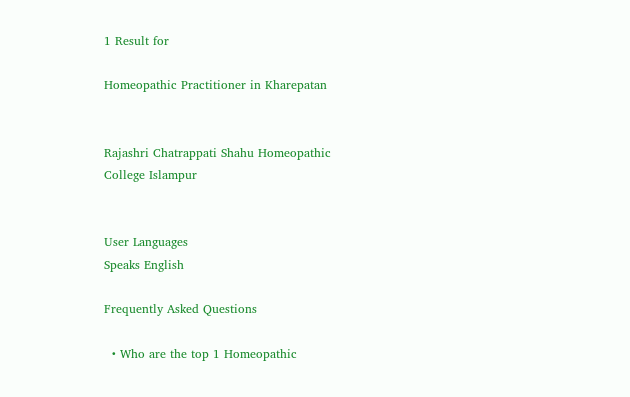1 Result for

Homeopathic Practitioner in Kharepatan


Rajashri Chatrappati Shahu Homeopathic College Islampur


User Languages
Speaks English

Frequently Asked Questions

  • Who are the top 1 Homeopathic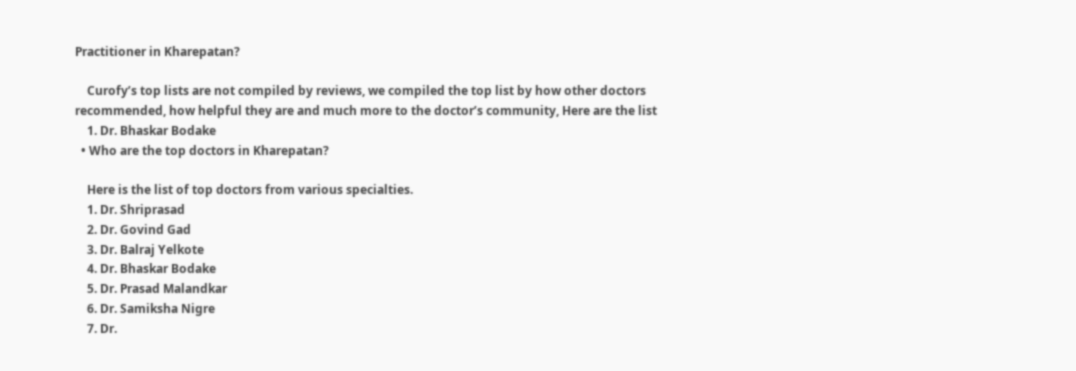Practitioner in Kharepatan?

    Curofy’s top lists are not compiled by reviews, we compiled the top list by how other doctors recommended, how helpful they are and much more to the doctor’s community, Here are the list
    1. Dr. Bhaskar Bodake
  • Who are the top doctors in Kharepatan?

    Here is the list of top doctors from various specialties.
    1. Dr. Shriprasad
    2. Dr. Govind Gad
    3. Dr. Balraj Yelkote
    4. Dr. Bhaskar Bodake
    5. Dr. Prasad Malandkar
    6. Dr. Samiksha Nigre
    7. Dr.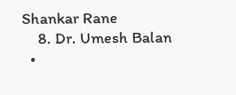Shankar Rane
    8. Dr. Umesh Balan
  •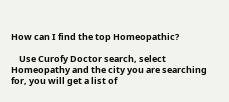How can I find the top Homeopathic?

    Use Curofy Doctor search, select  Homeopathy and the city you are searching for, you will get a list of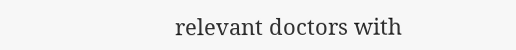relevant doctors with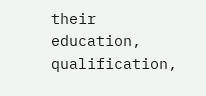their education, qualification,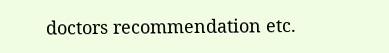doctors recommendation etc.